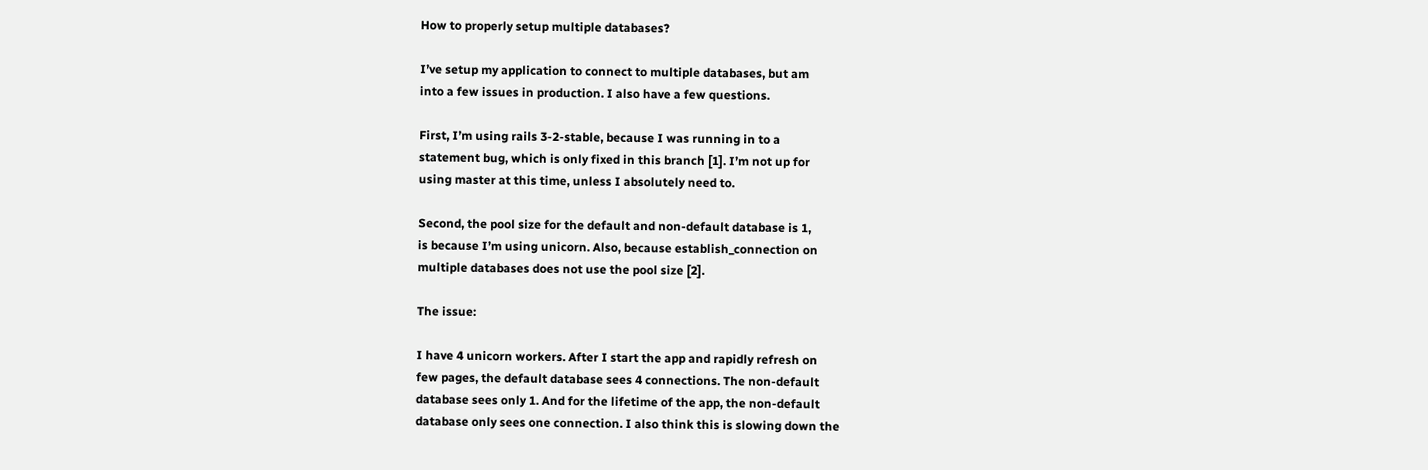How to properly setup multiple databases?

I’ve setup my application to connect to multiple databases, but am
into a few issues in production. I also have a few questions.

First, I’m using rails 3-2-stable, because I was running in to a
statement bug, which is only fixed in this branch [1]. I’m not up for
using master at this time, unless I absolutely need to.

Second, the pool size for the default and non-default database is 1,
is because I’m using unicorn. Also, because establish_connection on
multiple databases does not use the pool size [2].

The issue:

I have 4 unicorn workers. After I start the app and rapidly refresh on
few pages, the default database sees 4 connections. The non-default
database sees only 1. And for the lifetime of the app, the non-default
database only sees one connection. I also think this is slowing down the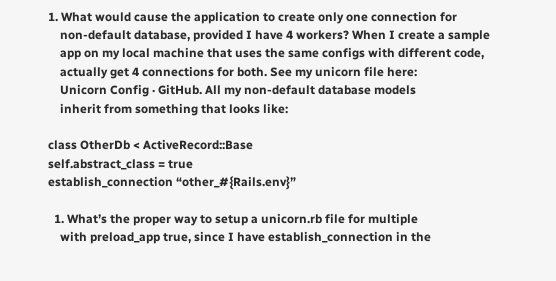1. What would cause the application to create only one connection for
    non-default database, provided I have 4 workers? When I create a sample
    app on my local machine that uses the same configs with different code,
    actually get 4 connections for both. See my unicorn file here:
    Unicorn Config · GitHub. All my non-default database models
    inherit from something that looks like:

class OtherDb < ActiveRecord::Base
self.abstract_class = true
establish_connection “other_#{Rails.env}”

  1. What’s the proper way to setup a unicorn.rb file for multiple
    with preload_app true, since I have establish_connection in the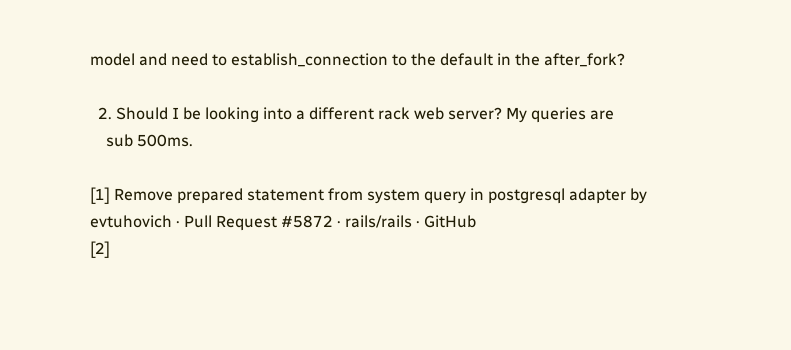model and need to establish_connection to the default in the after_fork?

  2. Should I be looking into a different rack web server? My queries are
    sub 500ms.

[1] Remove prepared statement from system query in postgresql adapter by evtuhovich · Pull Request #5872 · rails/rails · GitHub
[2]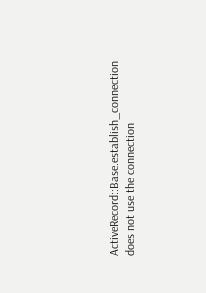ActiveRecord::Base.establish_connection does not use the connection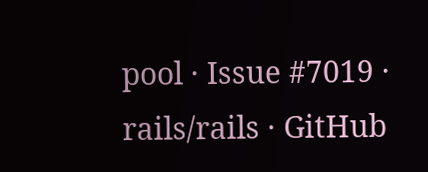pool · Issue #7019 · rails/rails · GitHub